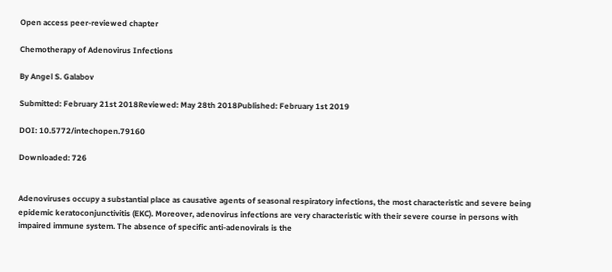Open access peer-reviewed chapter

Chemotherapy of Adenovirus Infections

By Angel S. Galabov

Submitted: February 21st 2018Reviewed: May 28th 2018Published: February 1st 2019

DOI: 10.5772/intechopen.79160

Downloaded: 726


Adenoviruses occupy a substantial place as causative agents of seasonal respiratory infections, the most characteristic and severe being epidemic keratoconjunctivitis (EKC). Moreover, adenovirus infections are very characteristic with their severe course in persons with impaired immune system. The absence of specific anti-adenovirals is the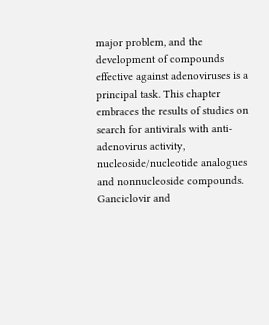major problem, and the development of compounds effective against adenoviruses is a principal task. This chapter embraces the results of studies on search for antivirals with anti-adenovirus activity, nucleoside/nucleotide analogues and nonnucleoside compounds. Ganciclovir and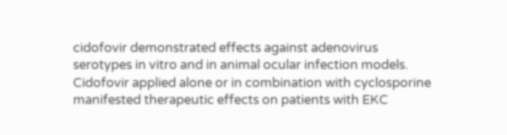cidofovir demonstrated effects against adenovirus serotypes in vitro and in animal ocular infection models. Cidofovir applied alone or in combination with cyclosporine manifested therapeutic effects on patients with EKC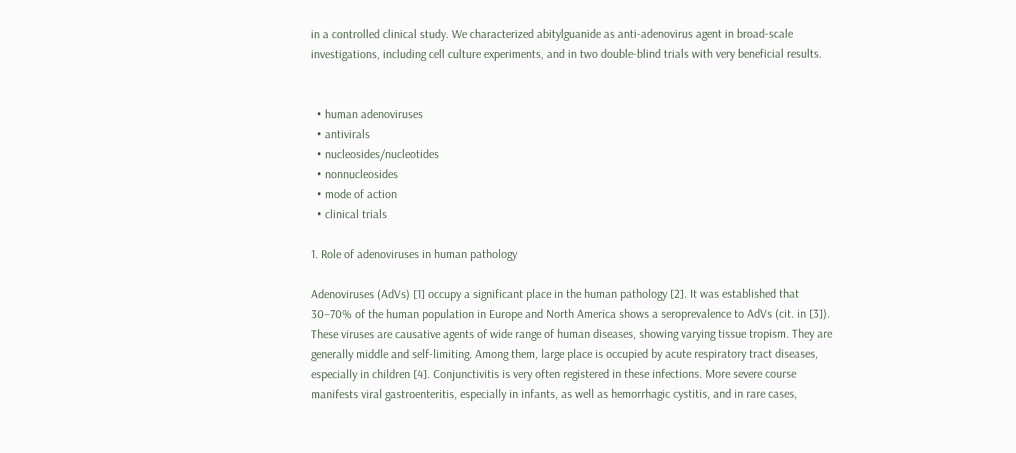in a controlled clinical study. We characterized abitylguanide as anti-adenovirus agent in broad-scale investigations, including cell culture experiments, and in two double-blind trials with very beneficial results.


  • human adenoviruses
  • antivirals
  • nucleosides/nucleotides
  • nonnucleosides
  • mode of action
  • clinical trials

1. Role of adenoviruses in human pathology

Adenoviruses (AdVs) [1] occupy a significant place in the human pathology [2]. It was established that 30–70% of the human population in Europe and North America shows a seroprevalence to AdVs (cit. in [3]). These viruses are causative agents of wide range of human diseases, showing varying tissue tropism. They are generally middle and self-limiting. Among them, large place is occupied by acute respiratory tract diseases, especially in children [4]. Conjunctivitis is very often registered in these infections. More severe course manifests viral gastroenteritis, especially in infants, as well as hemorrhagic cystitis, and in rare cases,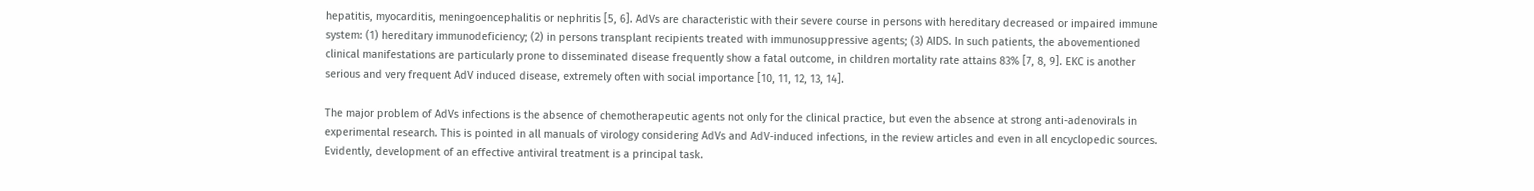hepatitis, myocarditis, meningoencephalitis or nephritis [5, 6]. AdVs are characteristic with their severe course in persons with hereditary decreased or impaired immune system: (1) hereditary immunodeficiency; (2) in persons transplant recipients treated with immunosuppressive agents; (3) AIDS. In such patients, the abovementioned clinical manifestations are particularly prone to disseminated disease frequently show a fatal outcome, in children mortality rate attains 83% [7, 8, 9]. EKC is another serious and very frequent AdV induced disease, extremely often with social importance [10, 11, 12, 13, 14].

The major problem of AdVs infections is the absence of chemotherapeutic agents not only for the clinical practice, but even the absence at strong anti-adenovirals in experimental research. This is pointed in all manuals of virology considering AdVs and AdV-induced infections, in the review articles and even in all encyclopedic sources. Evidently, development of an effective antiviral treatment is a principal task.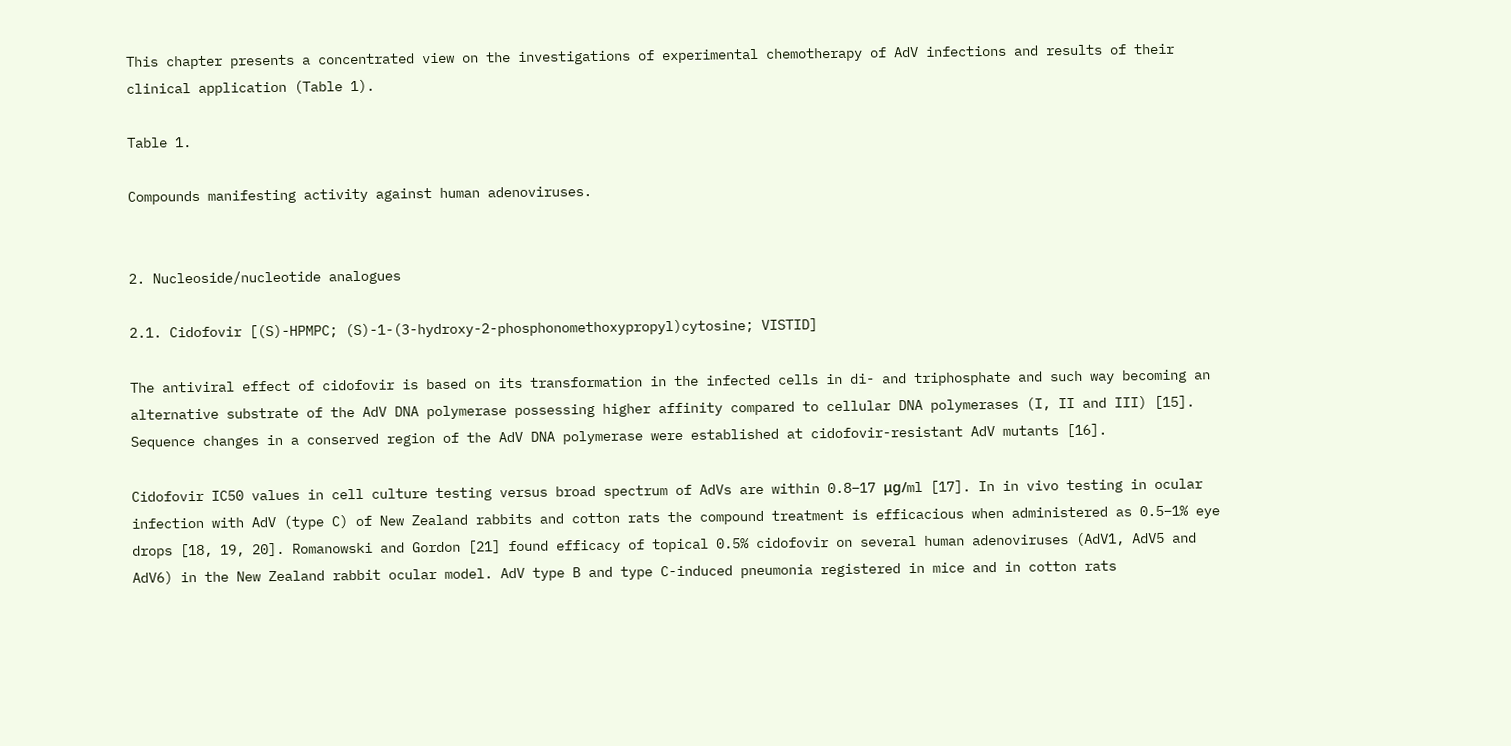This chapter presents a concentrated view on the investigations of experimental chemotherapy of AdV infections and results of their clinical application (Table 1).

Table 1.

Compounds manifesting activity against human adenoviruses.


2. Nucleoside/nucleotide analogues

2.1. Cidofovir [(S)-HPMPC; (S)-1-(3-hydroxy-2-phosphonomethoxypropyl)cytosine; VISTID]

The antiviral effect of cidofovir is based on its transformation in the infected cells in di- and triphosphate and such way becoming an alternative substrate of the AdV DNA polymerase possessing higher affinity compared to cellular DNA polymerases (I, II and III) [15]. Sequence changes in a conserved region of the AdV DNA polymerase were established at cidofovir-resistant AdV mutants [16].

Cidofovir IC50 values in cell culture testing versus broad spectrum of AdVs are within 0.8–17 μg/ml [17]. In in vivo testing in ocular infection with AdV (type C) of New Zealand rabbits and cotton rats the compound treatment is efficacious when administered as 0.5–1% eye drops [18, 19, 20]. Romanowski and Gordon [21] found efficacy of topical 0.5% cidofovir on several human adenoviruses (AdV1, AdV5 and AdV6) in the New Zealand rabbit ocular model. AdV type B and type C-induced pneumonia registered in mice and in cotton rats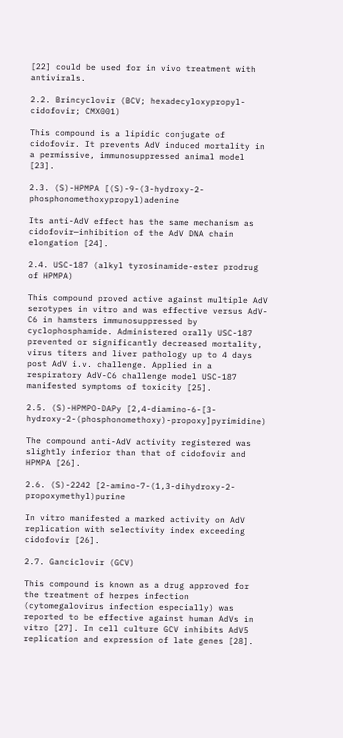[22] could be used for in vivo treatment with antivirals.

2.2. Brincyclovir (BCV; hexadecyloxypropyl-cidofovir; CMX001)

This compound is a lipidic conjugate of cidofovir. It prevents AdV induced mortality in a permissive, immunosuppressed animal model [23].

2.3. (S)-HPMPA [(S)-9-(3-hydroxy-2-phosphonomethoxypropyl)adenine

Its anti-AdV effect has the same mechanism as cidofovir—inhibition of the AdV DNA chain elongation [24].

2.4. USC-187 (alkyl tyrosinamide-ester prodrug of HPMPA)

This compound proved active against multiple AdV serotypes in vitro and was effective versus AdV-C6 in hamsters immunosuppressed by cyclophosphamide. Administered orally USC-187 prevented or significantly decreased mortality, virus titers and liver pathology up to 4 days post AdV i.v. challenge. Applied in a respiratory AdV-C6 challenge model USC-187 manifested symptoms of toxicity [25].

2.5. (S)-HPMPO-DAPy [2,4-diamino-6-[3-hydroxy-2-(phosphonomethoxy)-propoxy]pyrimidine)

The compound anti-AdV activity registered was slightly inferior than that of cidofovir and HPMPA [26].

2.6. (S)-2242 [2-amino-7-(1,3-dihydroxy-2-propoxymethyl)purine

In vitro manifested a marked activity on AdV replication with selectivity index exceeding cidofovir [26].

2.7. Ganciclovir (GCV)

This compound is known as a drug approved for the treatment of herpes infection (cytomegalovirus infection especially) was reported to be effective against human AdVs in vitro [27]. In cell culture GCV inhibits AdV5 replication and expression of late genes [28].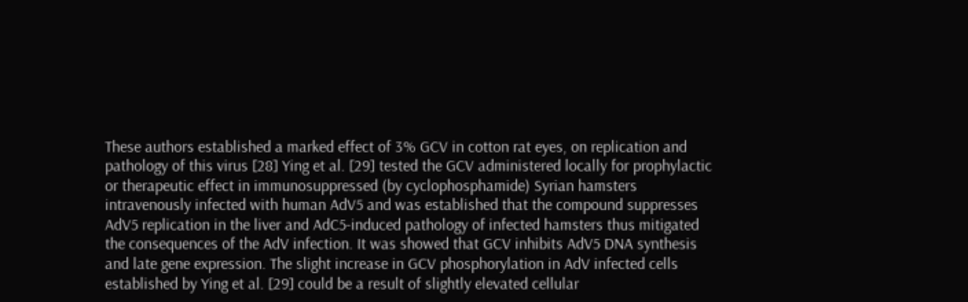These authors established a marked effect of 3% GCV in cotton rat eyes, on replication and pathology of this virus [28] Ying et al. [29] tested the GCV administered locally for prophylactic or therapeutic effect in immunosuppressed (by cyclophosphamide) Syrian hamsters intravenously infected with human AdV5 and was established that the compound suppresses AdV5 replication in the liver and AdC5-induced pathology of infected hamsters thus mitigated the consequences of the AdV infection. It was showed that GCV inhibits AdV5 DNA synthesis and late gene expression. The slight increase in GCV phosphorylation in AdV infected cells established by Ying et al. [29] could be a result of slightly elevated cellular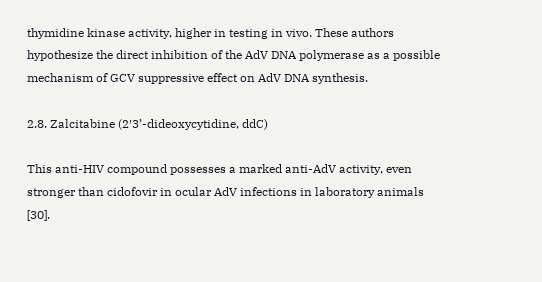thymidine kinase activity, higher in testing in vivo. These authors hypothesize the direct inhibition of the AdV DNA polymerase as a possible mechanism of GCV suppressive effect on AdV DNA synthesis.

2.8. Zalcitabine (2′3’-dideoxycytidine, ddC)

This anti-HIV compound possesses a marked anti-AdV activity, even stronger than cidofovir in ocular AdV infections in laboratory animals [30].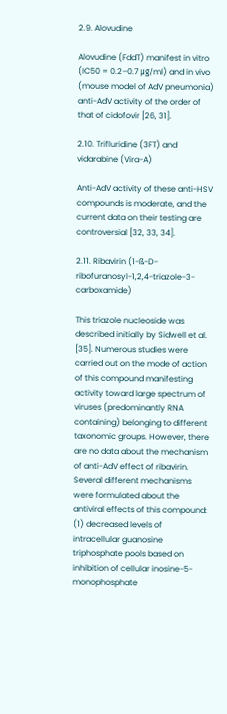2.9. Alovudine

Alovudine (FddT) manifest in vitro (IC50 = 0.2–0.7 μg/ml) and in vivo (mouse model of AdV pneumonia) anti-AdV activity of the order of that of cidofovir [26, 31].

2.10. Trifluridine (3FT) and vidarabine (Vira-A)

Anti-AdV activity of these anti-HSV compounds is moderate, and the current data on their testing are controversial [32, 33, 34].

2.11. Ribavirin (1-ß-D-ribofuranosyl-1,2,4-triazole-3-carboxamide)

This triazole nucleoside was described initially by Sidwell et al. [35]. Numerous studies were carried out on the mode of action of this compound manifesting activity toward large spectrum of viruses (predominantly RNA containing) belonging to different taxonomic groups. However, there are no data about the mechanism of anti-AdV effect of ribavirin. Several different mechanisms were formulated about the antiviral effects of this compound: (1) decreased levels of intracellular guanosine triphosphate pools based on inhibition of cellular inosine-5-monophosphate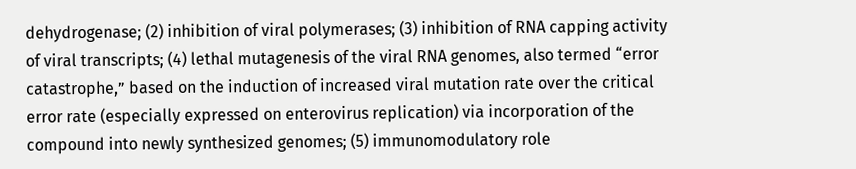dehydrogenase; (2) inhibition of viral polymerases; (3) inhibition of RNA capping activity of viral transcripts; (4) lethal mutagenesis of the viral RNA genomes, also termed “error catastrophe,” based on the induction of increased viral mutation rate over the critical error rate (especially expressed on enterovirus replication) via incorporation of the compound into newly synthesized genomes; (5) immunomodulatory role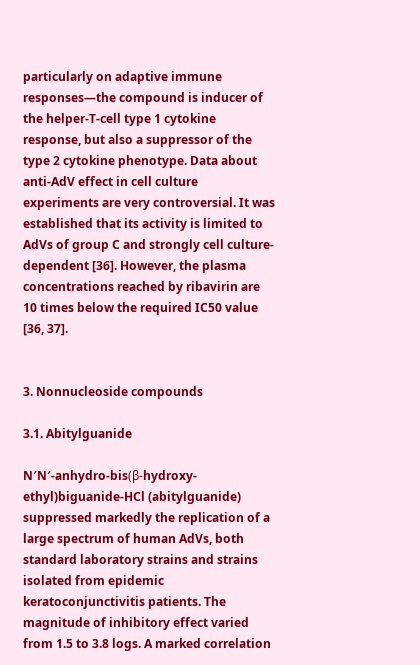particularly on adaptive immune responses—the compound is inducer of the helper-T-cell type 1 cytokine response, but also a suppressor of the type 2 cytokine phenotype. Data about anti-AdV effect in cell culture experiments are very controversial. It was established that its activity is limited to AdVs of group C and strongly cell culture-dependent [36]. However, the plasma concentrations reached by ribavirin are 10 times below the required IC50 value [36, 37].


3. Nonnucleoside compounds

3.1. Abitylguanide

N′N′-anhydro-bis(β-hydroxy-ethyl)biguanide-HCl (abitylguanide) suppressed markedly the replication of a large spectrum of human AdVs, both standard laboratory strains and strains isolated from epidemic keratoconjunctivitis patients. The magnitude of inhibitory effect varied from 1.5 to 3.8 logs. A marked correlation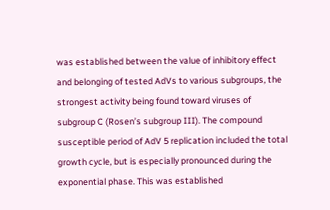was established between the value of inhibitory effect and belonging of tested AdVs to various subgroups, the strongest activity being found toward viruses of subgroup C (Rosen’s subgroup III). The compound susceptible period of AdV 5 replication included the total growth cycle, but is especially pronounced during the exponential phase. This was established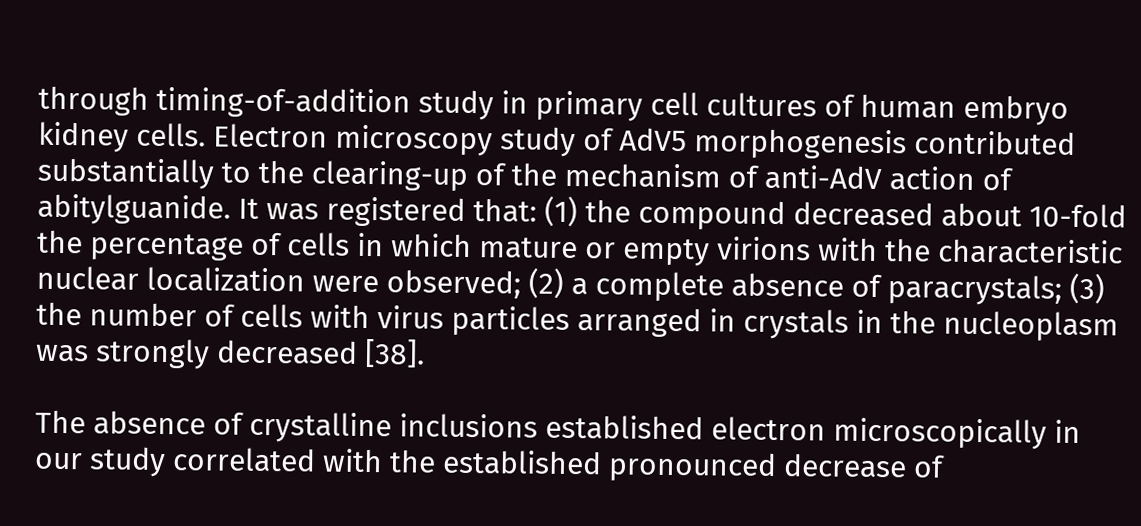through timing-of-addition study in primary cell cultures of human embryo kidney cells. Electron microscopy study of AdV5 morphogenesis contributed substantially to the clearing-up of the mechanism of anti-AdV action of abitylguanide. It was registered that: (1) the compound decreased about 10-fold the percentage of cells in which mature or empty virions with the characteristic nuclear localization were observed; (2) a complete absence of paracrystals; (3) the number of cells with virus particles arranged in crystals in the nucleoplasm was strongly decreased [38].

The absence of crystalline inclusions established electron microscopically in our study correlated with the established pronounced decrease of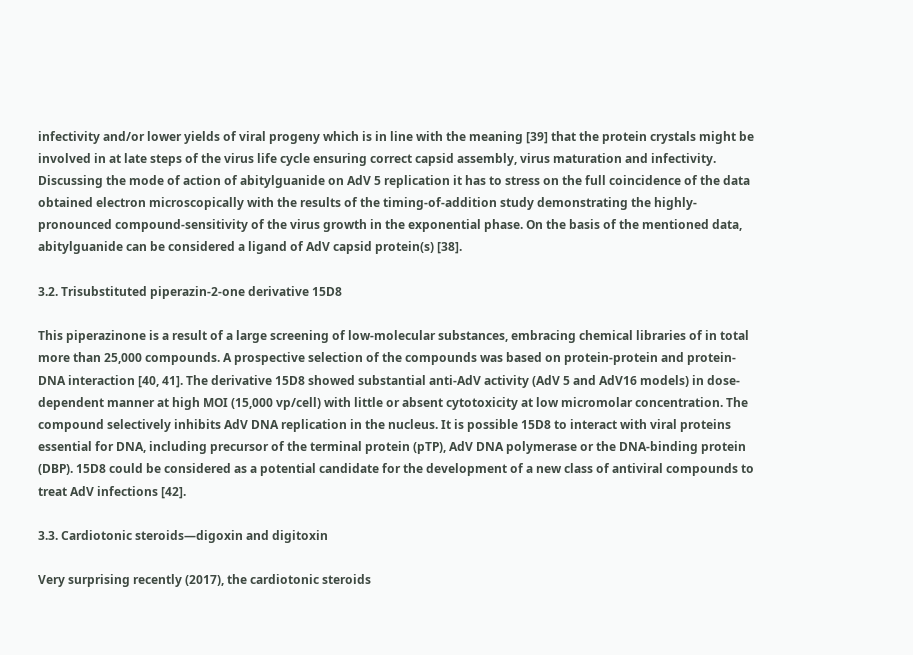infectivity and/or lower yields of viral progeny which is in line with the meaning [39] that the protein crystals might be involved in at late steps of the virus life cycle ensuring correct capsid assembly, virus maturation and infectivity. Discussing the mode of action of abitylguanide on AdV 5 replication it has to stress on the full coincidence of the data obtained electron microscopically with the results of the timing-of-addition study demonstrating the highly-pronounced compound-sensitivity of the virus growth in the exponential phase. On the basis of the mentioned data, abitylguanide can be considered a ligand of AdV capsid protein(s) [38].

3.2. Trisubstituted piperazin-2-one derivative 15D8

This piperazinone is a result of a large screening of low-molecular substances, embracing chemical libraries of in total more than 25,000 compounds. A prospective selection of the compounds was based on protein-protein and protein-DNA interaction [40, 41]. The derivative 15D8 showed substantial anti-AdV activity (AdV 5 and AdV16 models) in dose-dependent manner at high MOI (15,000 vp/cell) with little or absent cytotoxicity at low micromolar concentration. The compound selectively inhibits AdV DNA replication in the nucleus. It is possible 15D8 to interact with viral proteins essential for DNA, including precursor of the terminal protein (pTP), AdV DNA polymerase or the DNA-binding protein (DBP). 15D8 could be considered as a potential candidate for the development of a new class of antiviral compounds to treat AdV infections [42].

3.3. Cardiotonic steroids—digoxin and digitoxin

Very surprising recently (2017), the cardiotonic steroids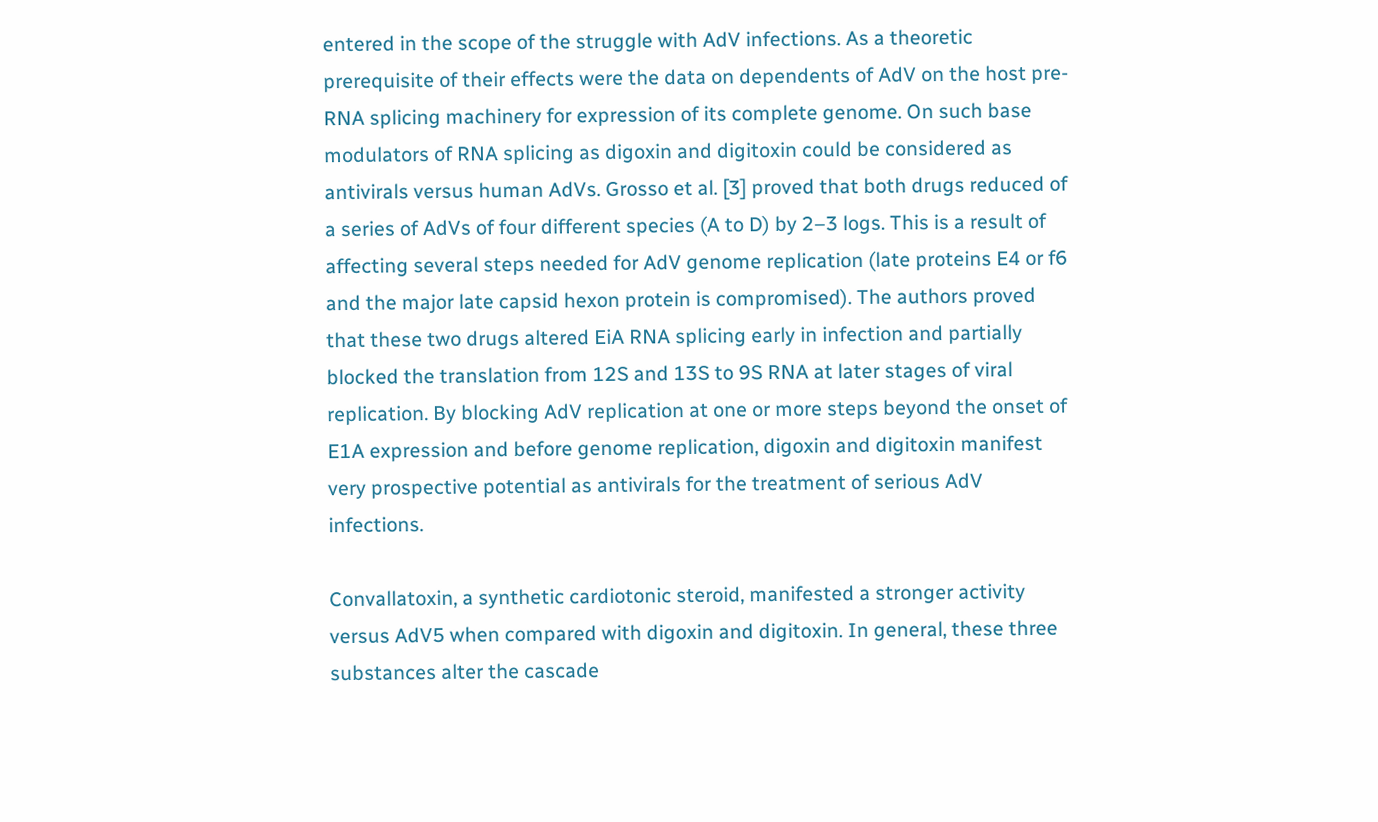entered in the scope of the struggle with AdV infections. As a theoretic prerequisite of their effects were the data on dependents of AdV on the host pre-RNA splicing machinery for expression of its complete genome. On such base modulators of RNA splicing as digoxin and digitoxin could be considered as antivirals versus human AdVs. Grosso et al. [3] proved that both drugs reduced of a series of AdVs of four different species (A to D) by 2–3 logs. This is a result of affecting several steps needed for AdV genome replication (late proteins E4 or f6 and the major late capsid hexon protein is compromised). The authors proved that these two drugs altered EiA RNA splicing early in infection and partially blocked the translation from 12S and 13S to 9S RNA at later stages of viral replication. By blocking AdV replication at one or more steps beyond the onset of E1A expression and before genome replication, digoxin and digitoxin manifest very prospective potential as antivirals for the treatment of serious AdV infections.

Convallatoxin, a synthetic cardiotonic steroid, manifested a stronger activity versus AdV5 when compared with digoxin and digitoxin. In general, these three substances alter the cascade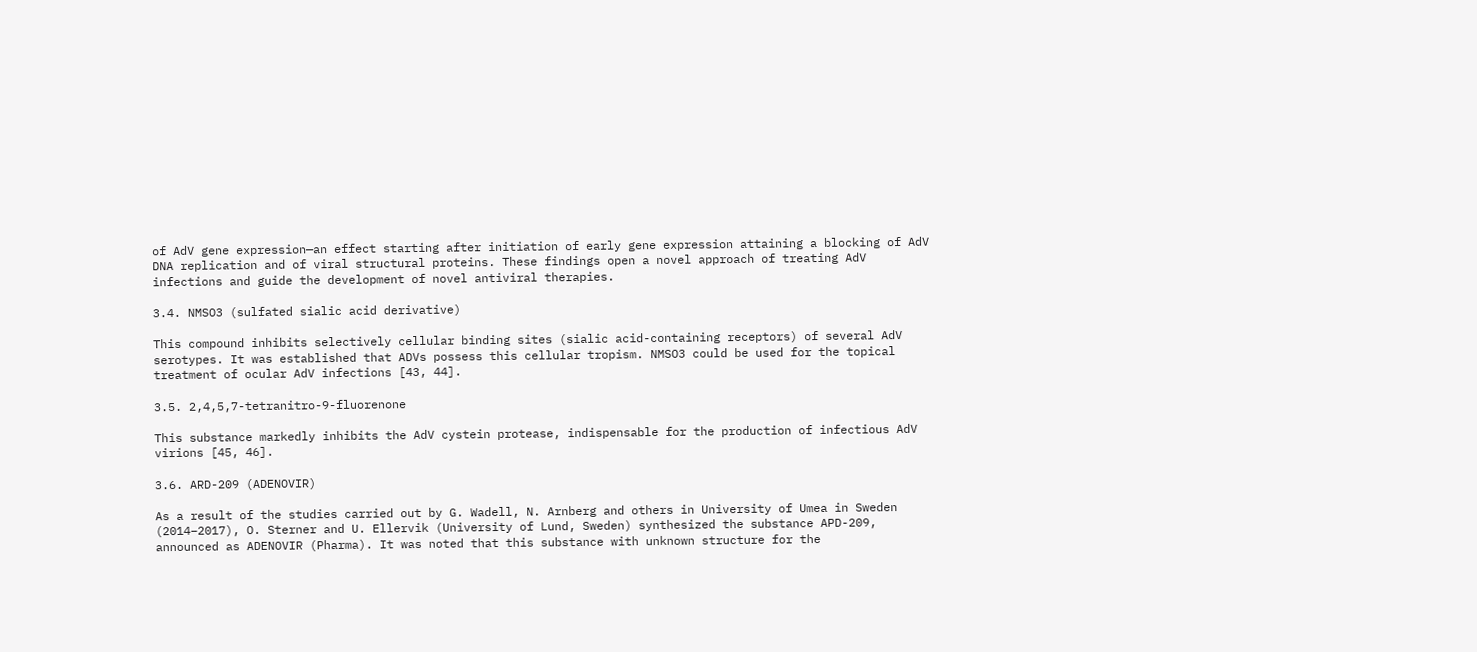of AdV gene expression—an effect starting after initiation of early gene expression attaining a blocking of AdV DNA replication and of viral structural proteins. These findings open a novel approach of treating AdV infections and guide the development of novel antiviral therapies.

3.4. NMSO3 (sulfated sialic acid derivative)

This compound inhibits selectively cellular binding sites (sialic acid-containing receptors) of several AdV serotypes. It was established that ADVs possess this cellular tropism. NMSO3 could be used for the topical treatment of ocular AdV infections [43, 44].

3.5. 2,4,5,7-tetranitro-9-fluorenone

This substance markedly inhibits the AdV cystein protease, indispensable for the production of infectious AdV virions [45, 46].

3.6. ARD-209 (ADENOVIR)

As a result of the studies carried out by G. Wadell, N. Arnberg and others in University of Umea in Sweden (2014–2017), O. Sterner and U. Ellervik (University of Lund, Sweden) synthesized the substance APD-209, announced as ADENOVIR (Pharma). It was noted that this substance with unknown structure for the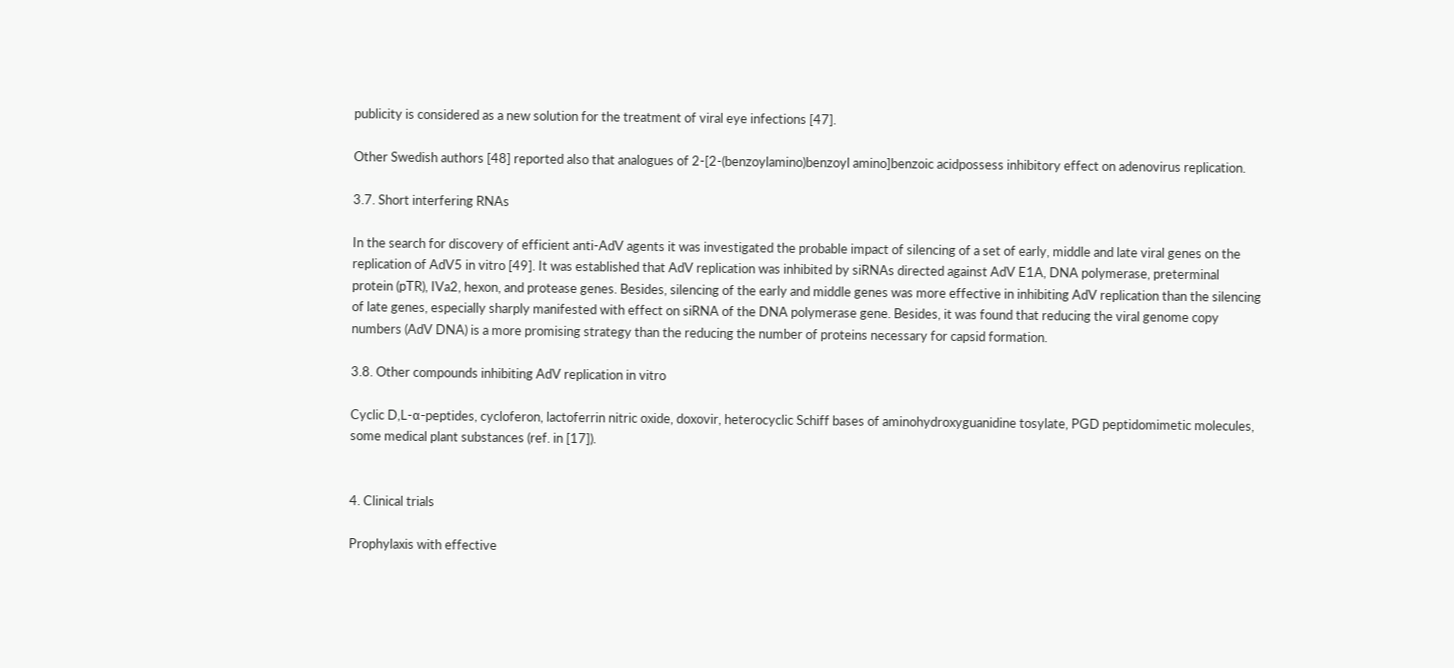publicity is considered as a new solution for the treatment of viral eye infections [47].

Other Swedish authors [48] reported also that analogues of 2-[2-(benzoylamino)benzoyl amino]benzoic acidpossess inhibitory effect on adenovirus replication.

3.7. Short interfering RNAs

In the search for discovery of efficient anti-AdV agents it was investigated the probable impact of silencing of a set of early, middle and late viral genes on the replication of AdV5 in vitro [49]. It was established that AdV replication was inhibited by siRNAs directed against AdV E1A, DNA polymerase, preterminal protein (pTR), IVa2, hexon, and protease genes. Besides, silencing of the early and middle genes was more effective in inhibiting AdV replication than the silencing of late genes, especially sharply manifested with effect on siRNA of the DNA polymerase gene. Besides, it was found that reducing the viral genome copy numbers (AdV DNA) is a more promising strategy than the reducing the number of proteins necessary for capsid formation.

3.8. Other compounds inhibiting AdV replication in vitro

Cyclic D,L-α-peptides, cycloferon, lactoferrin nitric oxide, doxovir, heterocyclic Schiff bases of aminohydroxyguanidine tosylate, PGD peptidomimetic molecules, some medical plant substances (ref. in [17]).


4. Clinical trials

Prophylaxis with effective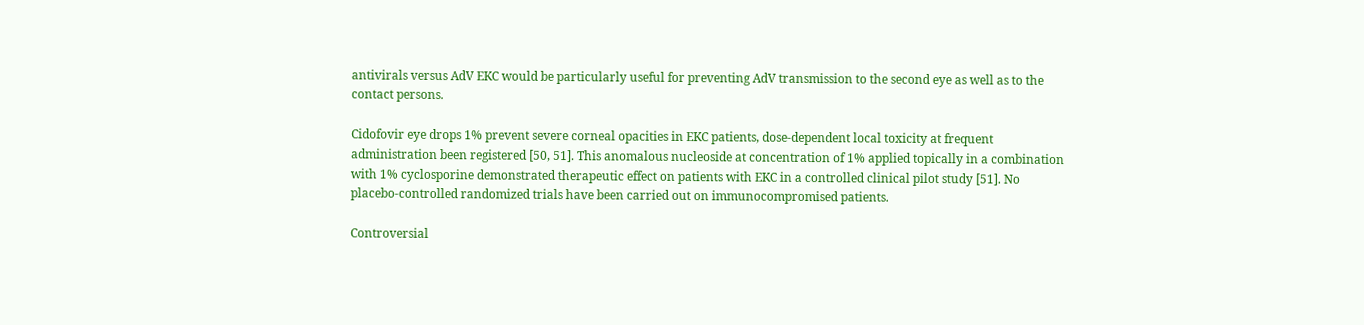antivirals versus AdV EKC would be particularly useful for preventing AdV transmission to the second eye as well as to the contact persons.

Cidofovir eye drops 1% prevent severe corneal opacities in EKC patients, dose-dependent local toxicity at frequent administration been registered [50, 51]. This anomalous nucleoside at concentration of 1% applied topically in a combination with 1% cyclosporine demonstrated therapeutic effect on patients with EKC in a controlled clinical pilot study [51]. No placebo-controlled randomized trials have been carried out on immunocompromised patients.

Controversial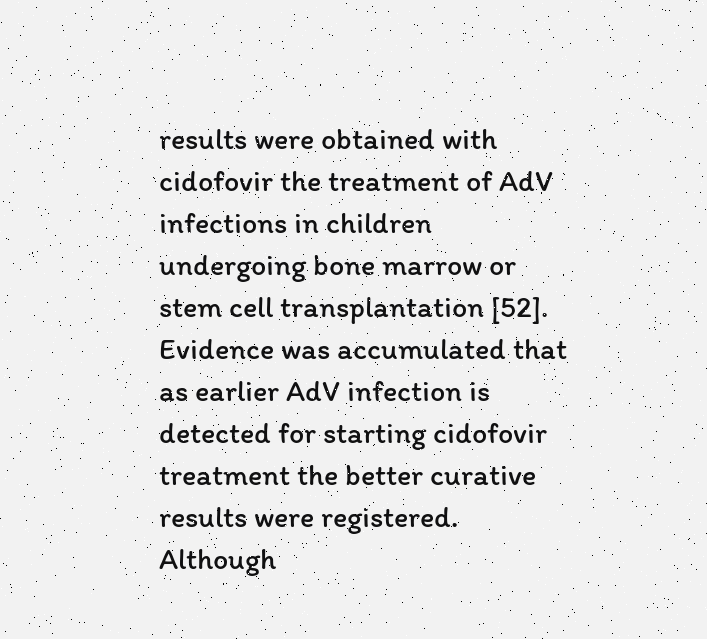results were obtained with cidofovir the treatment of AdV infections in children undergoing bone marrow or stem cell transplantation [52]. Evidence was accumulated that as earlier AdV infection is detected for starting cidofovir treatment the better curative results were registered. Although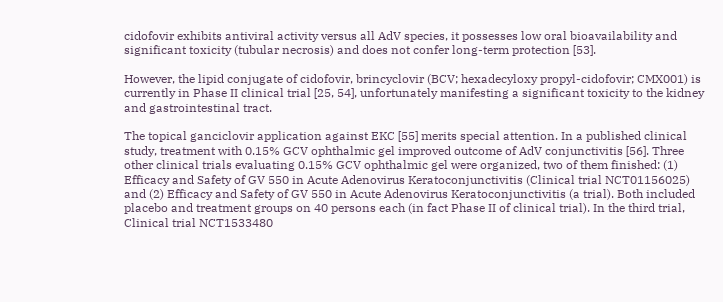cidofovir exhibits antiviral activity versus all AdV species, it possesses low oral bioavailability and significant toxicity (tubular necrosis) and does not confer long-term protection [53].

However, the lipid conjugate of cidofovir, brincyclovir (BCV; hexadecyloxy propyl-cidofovir; CMX001) is currently in Phase II clinical trial [25, 54], unfortunately manifesting a significant toxicity to the kidney and gastrointestinal tract.

The topical ganciclovir application against EKC [55] merits special attention. In a published clinical study, treatment with 0.15% GCV ophthalmic gel improved outcome of AdV conjunctivitis [56]. Three other clinical trials evaluating 0.15% GCV ophthalmic gel were organized, two of them finished: (1) Efficacy and Safety of GV 550 in Acute Adenovirus Keratoconjunctivitis (Clinical trial NCT01156025) and (2) Efficacy and Safety of GV 550 in Acute Adenovirus Keratoconjunctivitis (a trial). Both included placebo and treatment groups on 40 persons each (in fact Phase II of clinical trial). In the third trial, Clinical trial NCT1533480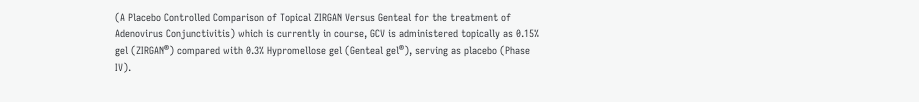(A Placebo Controlled Comparison of Topical ZIRGAN Versus Genteal for the treatment of Adenovirus Conjunctivitis) which is currently in course, GCV is administered topically as 0.15% gel (ZIRGAN®) compared with 0.3% Hypromellose gel (Genteal gel®), serving as placebo (Phase IV).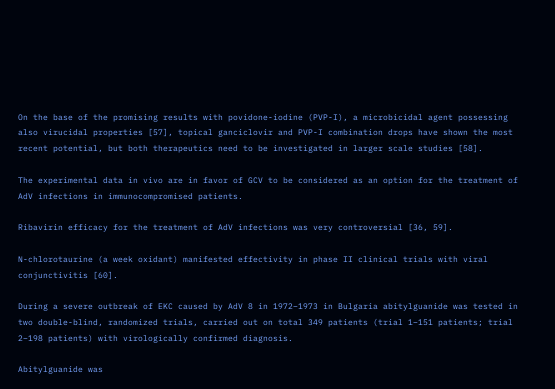On the base of the promising results with povidone-iodine (PVP-I), a microbicidal agent possessing also virucidal properties [57], topical ganciclovir and PVP-I combination drops have shown the most recent potential, but both therapeutics need to be investigated in larger scale studies [58].

The experimental data in vivo are in favor of GCV to be considered as an option for the treatment of AdV infections in immunocompromised patients.

Ribavirin efficacy for the treatment of AdV infections was very controversial [36, 59].

N-chlorotaurine (a week oxidant) manifested effectivity in phase II clinical trials with viral conjunctivitis [60].

During a severe outbreak of EKC caused by AdV 8 in 1972–1973 in Bulgaria abitylguanide was tested in two double-blind, randomized trials, carried out on total 349 patients (trial 1–151 patients; trial 2–198 patients) with virologically confirmed diagnosis.

Abitylguanide was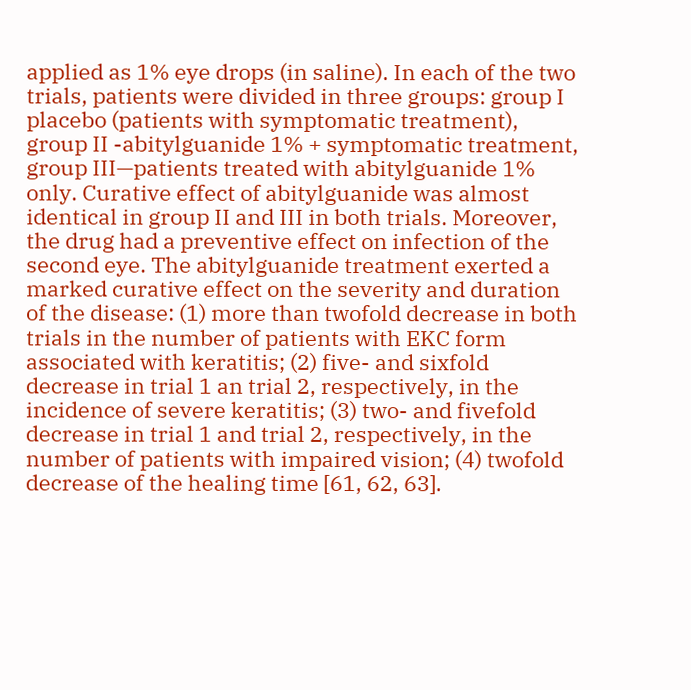applied as 1% eye drops (in saline). In each of the two trials, patients were divided in three groups: group I placebo (patients with symptomatic treatment), group II -abitylguanide 1% + symptomatic treatment, group III—patients treated with abitylguanide 1% only. Curative effect of abitylguanide was almost identical in group II and III in both trials. Moreover, the drug had a preventive effect on infection of the second eye. The abitylguanide treatment exerted a marked curative effect on the severity and duration of the disease: (1) more than twofold decrease in both trials in the number of patients with EKC form associated with keratitis; (2) five- and sixfold decrease in trial 1 an trial 2, respectively, in the incidence of severe keratitis; (3) two- and fivefold decrease in trial 1 and trial 2, respectively, in the number of patients with impaired vision; (4) twofold decrease of the healing time [61, 62, 63].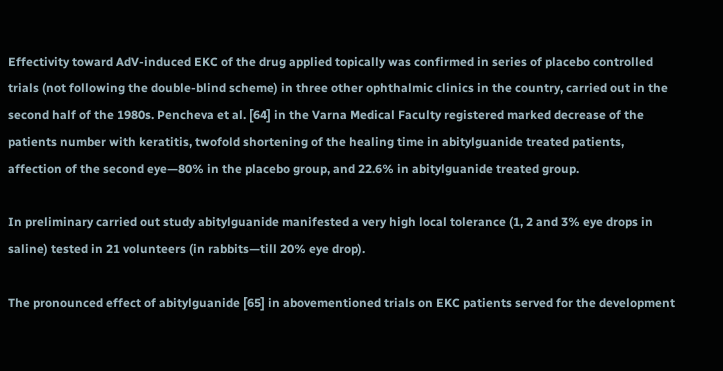Effectivity toward AdV-induced EKC of the drug applied topically was confirmed in series of placebo controlled trials (not following the double-blind scheme) in three other ophthalmic clinics in the country, carried out in the second half of the 1980s. Pencheva et al. [64] in the Varna Medical Faculty registered marked decrease of the patients number with keratitis, twofold shortening of the healing time in abitylguanide treated patients, affection of the second eye—80% in the placebo group, and 22.6% in abitylguanide treated group.

In preliminary carried out study abitylguanide manifested a very high local tolerance (1, 2 and 3% eye drops in saline) tested in 21 volunteers (in rabbits—till 20% eye drop).

The pronounced effect of abitylguanide [65] in abovementioned trials on EKC patients served for the development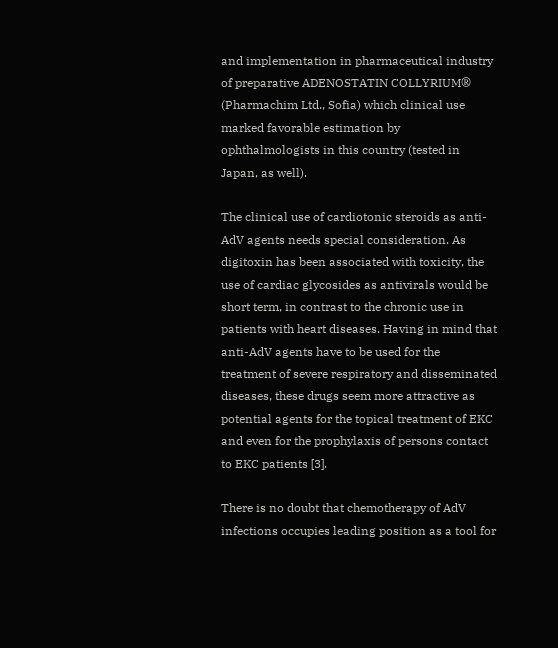and implementation in pharmaceutical industry of preparative ADENOSTATIN COLLYRIUM® (Pharmachim Ltd., Sofia) which clinical use marked favorable estimation by ophthalmologists in this country (tested in Japan, as well).

The clinical use of cardiotonic steroids as anti-AdV agents needs special consideration. As digitoxin has been associated with toxicity, the use of cardiac glycosides as antivirals would be short term, in contrast to the chronic use in patients with heart diseases. Having in mind that anti-AdV agents have to be used for the treatment of severe respiratory and disseminated diseases, these drugs seem more attractive as potential agents for the topical treatment of EKC and even for the prophylaxis of persons contact to EKC patients [3].

There is no doubt that chemotherapy of AdV infections occupies leading position as a tool for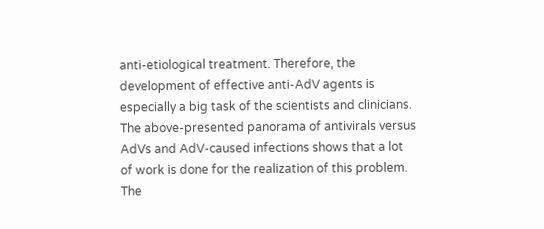anti-etiological treatment. Therefore, the development of effective anti-AdV agents is especially a big task of the scientists and clinicians. The above-presented panorama of antivirals versus AdVs and AdV-caused infections shows that a lot of work is done for the realization of this problem. The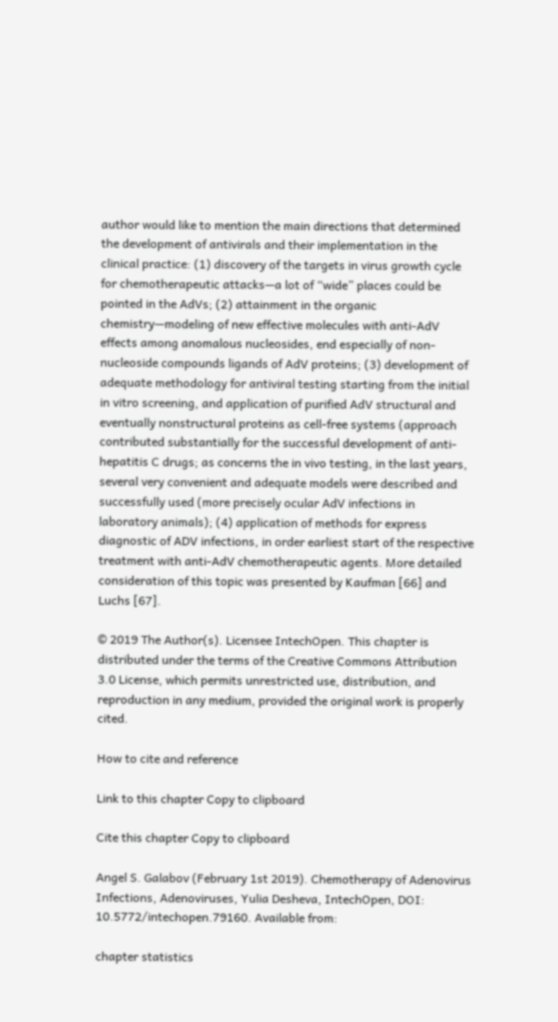author would like to mention the main directions that determined the development of antivirals and their implementation in the clinical practice: (1) discovery of the targets in virus growth cycle for chemotherapeutic attacks—a lot of “wide” places could be pointed in the AdVs; (2) attainment in the organic chemistry—modeling of new effective molecules with anti-AdV effects among anomalous nucleosides, end especially of non-nucleoside compounds ligands of AdV proteins; (3) development of adequate methodology for antiviral testing starting from the initial in vitro screening, and application of purified AdV structural and eventually nonstructural proteins as cell-free systems (approach contributed substantially for the successful development of anti-hepatitis C drugs; as concerns the in vivo testing, in the last years, several very convenient and adequate models were described and successfully used (more precisely ocular AdV infections in laboratory animals); (4) application of methods for express diagnostic of ADV infections, in order earliest start of the respective treatment with anti-AdV chemotherapeutic agents. More detailed consideration of this topic was presented by Kaufman [66] and Luchs [67].

© 2019 The Author(s). Licensee IntechOpen. This chapter is distributed under the terms of the Creative Commons Attribution 3.0 License, which permits unrestricted use, distribution, and reproduction in any medium, provided the original work is properly cited.

How to cite and reference

Link to this chapter Copy to clipboard

Cite this chapter Copy to clipboard

Angel S. Galabov (February 1st 2019). Chemotherapy of Adenovirus Infections, Adenoviruses, Yulia Desheva, IntechOpen, DOI: 10.5772/intechopen.79160. Available from:

chapter statistics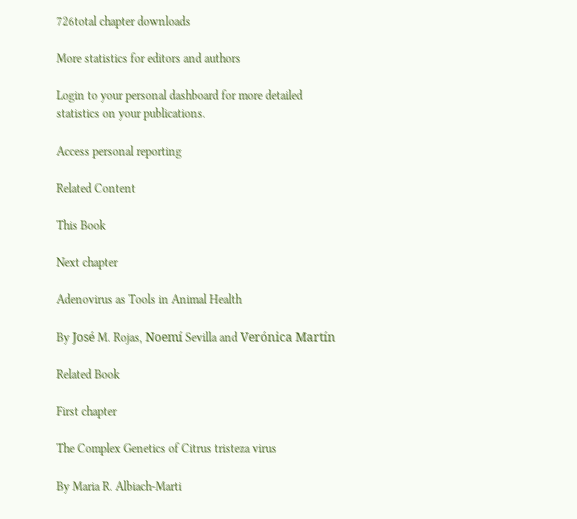726total chapter downloads

More statistics for editors and authors

Login to your personal dashboard for more detailed statistics on your publications.

Access personal reporting

Related Content

This Book

Next chapter

Adenovirus as Tools in Animal Health

By José M. Rojas, Noemí Sevilla and Verónica Martín

Related Book

First chapter

The Complex Genetics of Citrus tristeza virus

By Maria R. Albiach-Marti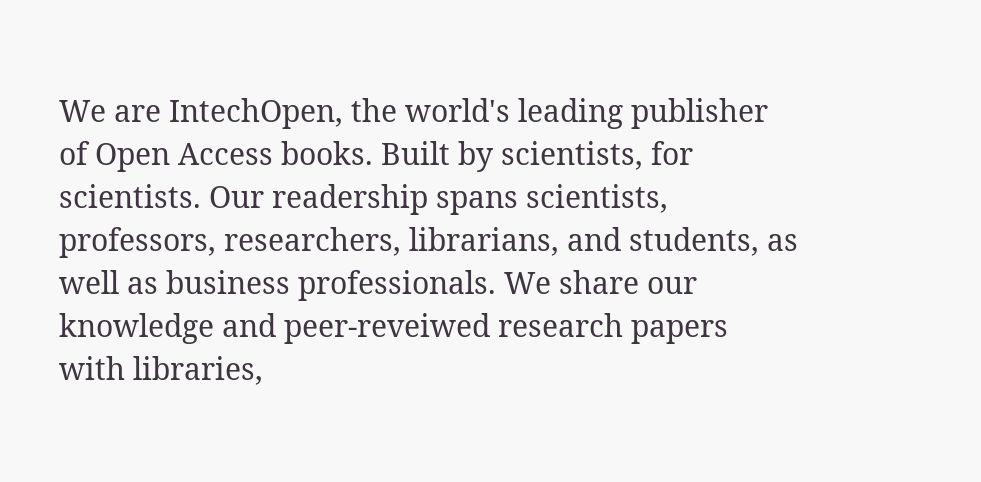We are IntechOpen, the world's leading publisher of Open Access books. Built by scientists, for scientists. Our readership spans scientists, professors, researchers, librarians, and students, as well as business professionals. We share our knowledge and peer-reveiwed research papers with libraries,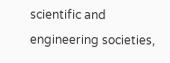scientific and engineering societies,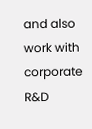and also work with corporate R&D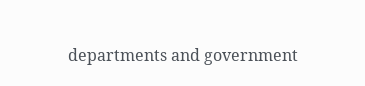departments and government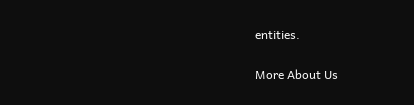entities.

More About Us